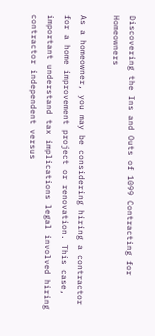Discovering the Ins and Outs of 1099 Contracting for Homeowners

As a homeowner, you may be considering hiring a contractor for a home improvement project or renovation. This case, important understand tax implications legal involved hiring contractor independent versus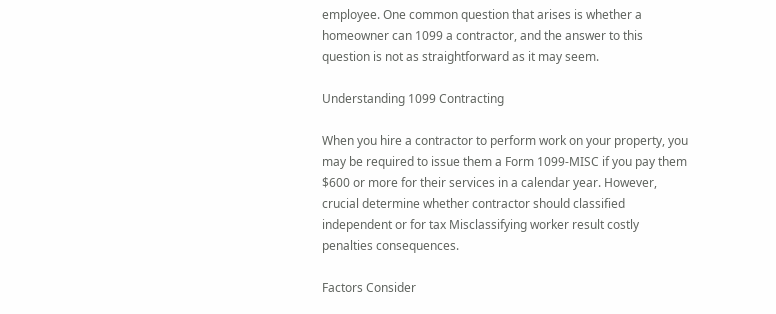employee. One common question that arises is whether a homeowner can 1099 a contractor, and the answer to this question is not as straightforward as it may seem.

Understanding 1099 Contracting

When you hire a contractor to perform work on your property, you may be required to issue them a Form 1099-MISC if you pay them $600 or more for their services in a calendar year. However, crucial determine whether contractor should classified independent or for tax Misclassifying worker result costly penalties consequences.

Factors Consider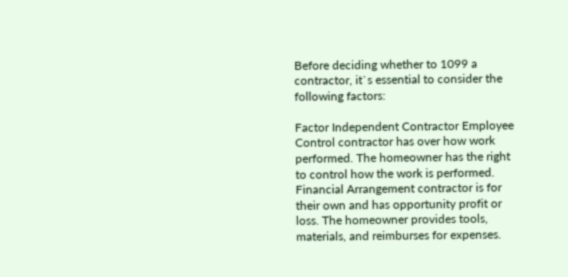Before deciding whether to 1099 a contractor, it`s essential to consider the following factors:

Factor Independent Contractor Employee
Control contractor has over how work performed. The homeowner has the right to control how the work is performed.
Financial Arrangement contractor is for their own and has opportunity profit or loss. The homeowner provides tools, materials, and reimburses for expenses.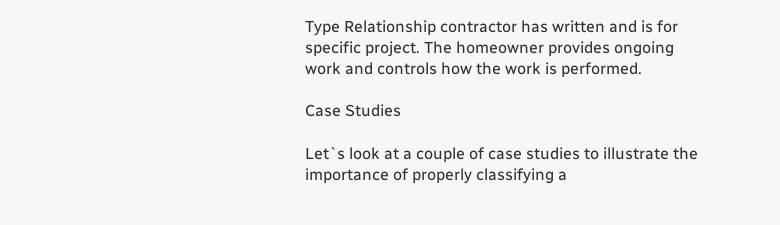Type Relationship contractor has written and is for specific project. The homeowner provides ongoing work and controls how the work is performed.

Case Studies

Let`s look at a couple of case studies to illustrate the importance of properly classifying a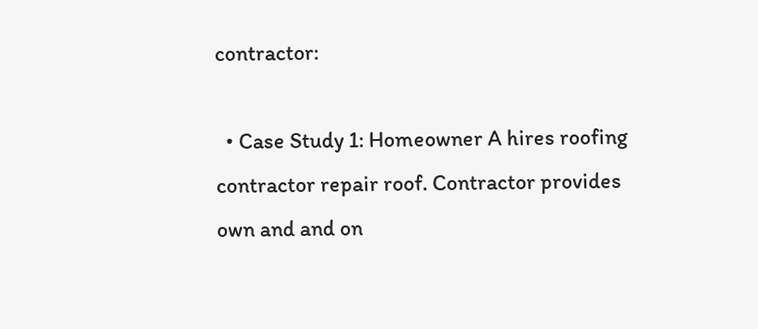contractor:

  • Case Study 1: Homeowner A hires roofing contractor repair roof. Contractor provides own and and on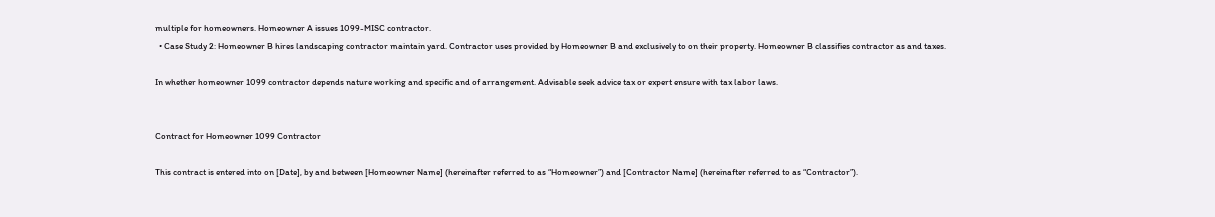multiple for homeowners. Homeowner A issues 1099-MISC contractor.
  • Case Study 2: Homeowner B hires landscaping contractor maintain yard. Contractor uses provided by Homeowner B and exclusively to on their property. Homeowner B classifies contractor as and taxes.

In whether homeowner 1099 contractor depends nature working and specific and of arrangement. Advisable seek advice tax or expert ensure with tax labor laws.


Contract for Homeowner 1099 Contractor

This contract is entered into on [Date], by and between [Homeowner Name] (hereinafter referred to as “Homeowner”) and [Contractor Name] (hereinafter referred to as “Contractor”).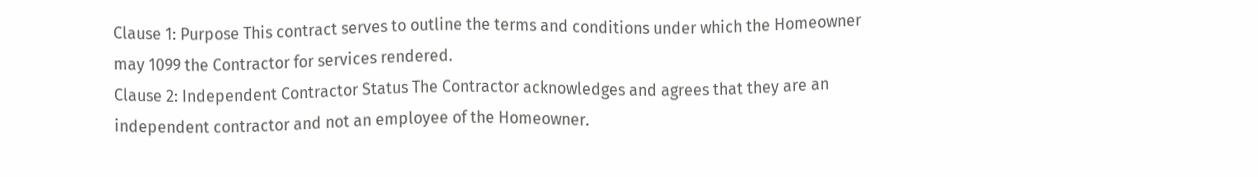Clause 1: Purpose This contract serves to outline the terms and conditions under which the Homeowner may 1099 the Contractor for services rendered.
Clause 2: Independent Contractor Status The Contractor acknowledges and agrees that they are an independent contractor and not an employee of the Homeowner.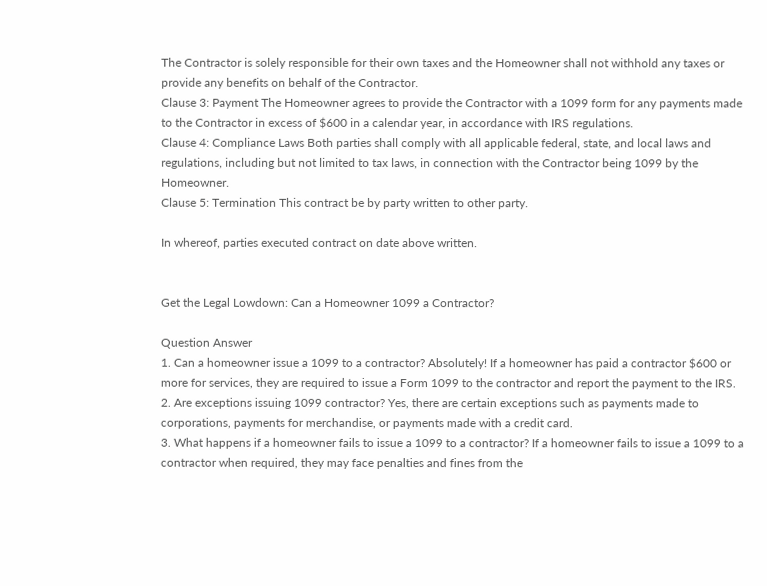The Contractor is solely responsible for their own taxes and the Homeowner shall not withhold any taxes or provide any benefits on behalf of the Contractor.
Clause 3: Payment The Homeowner agrees to provide the Contractor with a 1099 form for any payments made to the Contractor in excess of $600 in a calendar year, in accordance with IRS regulations.
Clause 4: Compliance Laws Both parties shall comply with all applicable federal, state, and local laws and regulations, including but not limited to tax laws, in connection with the Contractor being 1099 by the Homeowner.
Clause 5: Termination This contract be by party written to other party.

In whereof, parties executed contract on date above written.


Get the Legal Lowdown: Can a Homeowner 1099 a Contractor?

Question Answer
1. Can a homeowner issue a 1099 to a contractor? Absolutely! If a homeowner has paid a contractor $600 or more for services, they are required to issue a Form 1099 to the contractor and report the payment to the IRS.
2. Are exceptions issuing 1099 contractor? Yes, there are certain exceptions such as payments made to corporations, payments for merchandise, or payments made with a credit card.
3. What happens if a homeowner fails to issue a 1099 to a contractor? If a homeowner fails to issue a 1099 to a contractor when required, they may face penalties and fines from the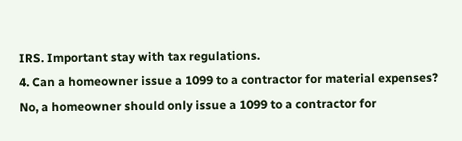IRS. Important stay with tax regulations.
4. Can a homeowner issue a 1099 to a contractor for material expenses? No, a homeowner should only issue a 1099 to a contractor for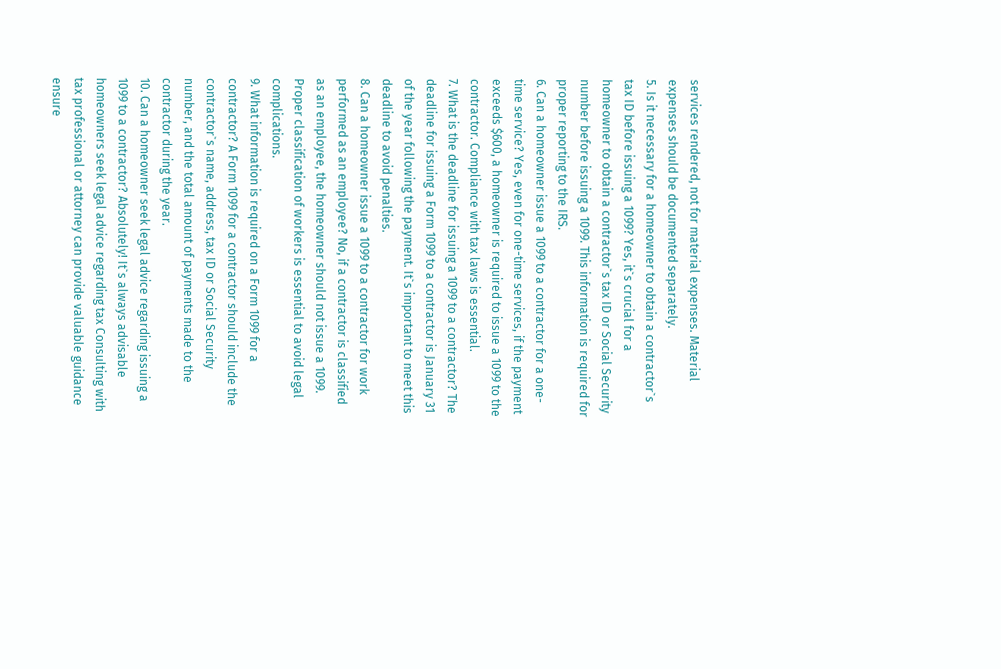services rendered, not for material expenses. Material expenses should be documented separately.
5. Is it necessary for a homeowner to obtain a contractor`s tax ID before issuing a 1099? Yes, it`s crucial for a homeowner to obtain a contractor`s tax ID or Social Security number before issuing a 1099. This information is required for proper reporting to the IRS.
6. Can a homeowner issue a 1099 to a contractor for a one-time service? Yes, even for one-time services, if the payment exceeds $600, a homeowner is required to issue a 1099 to the contractor. Compliance with tax laws is essential.
7. What is the deadline for issuing a 1099 to a contractor? The deadline for issuing a Form 1099 to a contractor is January 31 of the year following the payment. It`s important to meet this deadline to avoid penalties.
8. Can a homeowner issue a 1099 to a contractor for work performed as an employee? No, if a contractor is classified as an employee, the homeowner should not issue a 1099. Proper classification of workers is essential to avoid legal complications.
9. What information is required on a Form 1099 for a contractor? A Form 1099 for a contractor should include the contractor`s name, address, tax ID or Social Security number, and the total amount of payments made to the contractor during the year.
10. Can a homeowner seek legal advice regarding issuing a 1099 to a contractor? Absolutely! It`s always advisable homeowners seek legal advice regarding tax Consulting with tax professional or attorney can provide valuable guidance ensure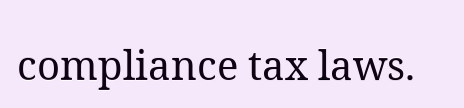compliance tax laws.